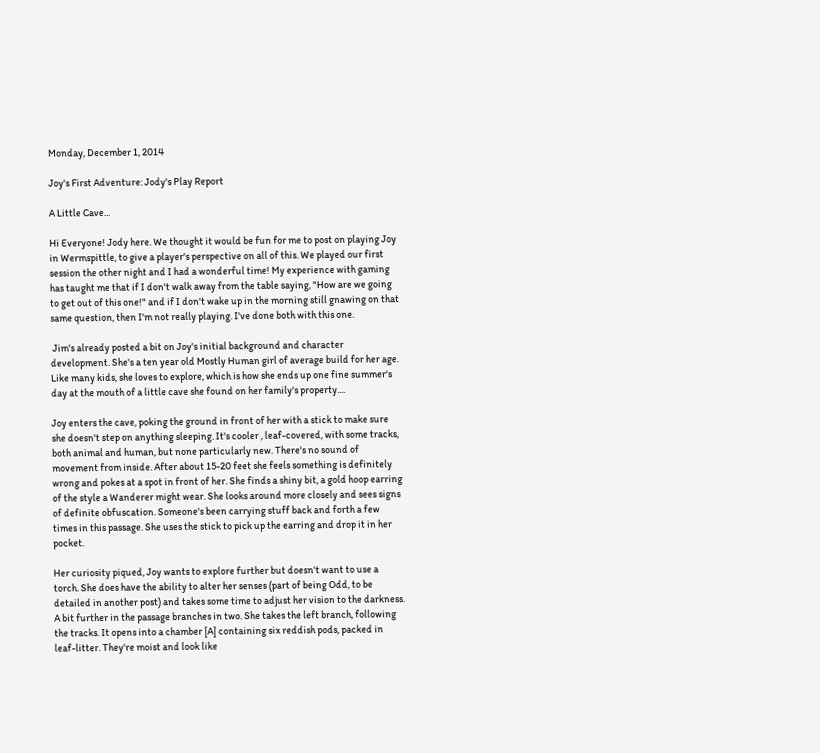Monday, December 1, 2014

Joy's First Adventure: Jody's Play Report

A Little Cave...

Hi Everyone! Jody here. We thought it would be fun for me to post on playing Joy in Wermspittle, to give a player's perspective on all of this. We played our first session the other night and I had a wonderful time! My experience with gaming has taught me that if I don't walk away from the table saying, "How are we going to get out of this one!" and if I don't wake up in the morning still gnawing on that same question, then I'm not really playing. I've done both with this one.

 Jim's already posted a bit on Joy's initial background and character development. She's a ten year old Mostly Human girl of average build for her age. Like many kids, she loves to explore, which is how she ends up one fine summer's day at the mouth of a little cave she found on her family's property....

Joy enters the cave, poking the ground in front of her with a stick to make sure she doesn't step on anything sleeping. It's cooler , leaf-covered, with some tracks, both animal and human, but none particularly new. There's no sound of movement from inside. After about 15-20 feet she feels something is definitely wrong and pokes at a spot in front of her. She finds a shiny bit, a gold hoop earring of the style a Wanderer might wear. She looks around more closely and sees signs of definite obfuscation. Someone's been carrying stuff back and forth a few times in this passage. She uses the stick to pick up the earring and drop it in her pocket.

Her curiosity piqued, Joy wants to explore further but doesn't want to use a torch. She does have the ability to alter her senses (part of being Odd, to be detailed in another post) and takes some time to adjust her vision to the darkness. A bit further in the passage branches in two. She takes the left branch, following the tracks. It opens into a chamber [A] containing six reddish pods, packed in leaf-litter. They're moist and look like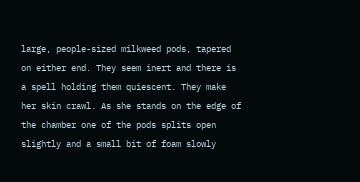large, people-sized milkweed pods, tapered on either end. They seem inert and there is a spell holding them quiescent. They make her skin crawl. As she stands on the edge of the chamber one of the pods splits open slightly and a small bit of foam slowly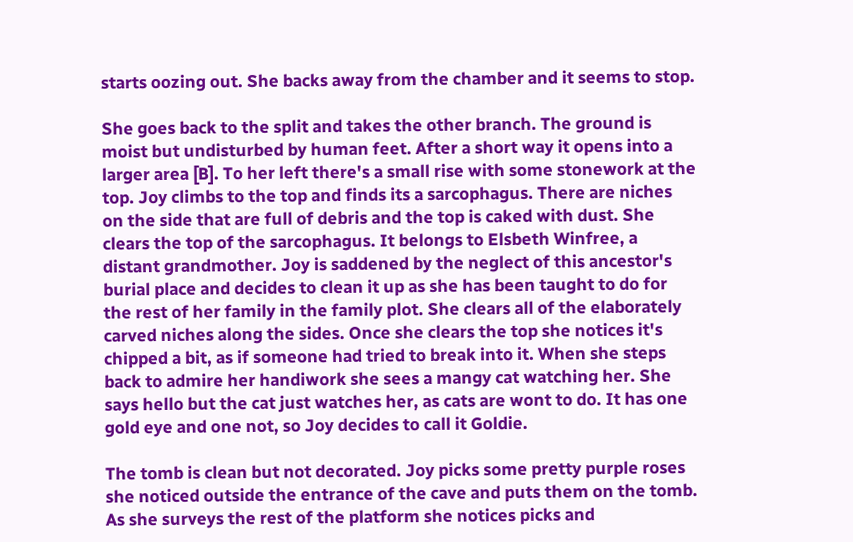starts oozing out. She backs away from the chamber and it seems to stop.

She goes back to the split and takes the other branch. The ground is moist but undisturbed by human feet. After a short way it opens into a larger area [B]. To her left there's a small rise with some stonework at the top. Joy climbs to the top and finds its a sarcophagus. There are niches on the side that are full of debris and the top is caked with dust. She clears the top of the sarcophagus. It belongs to Elsbeth Winfree, a distant grandmother. Joy is saddened by the neglect of this ancestor's burial place and decides to clean it up as she has been taught to do for the rest of her family in the family plot. She clears all of the elaborately carved niches along the sides. Once she clears the top she notices it's chipped a bit, as if someone had tried to break into it. When she steps back to admire her handiwork she sees a mangy cat watching her. She says hello but the cat just watches her, as cats are wont to do. It has one gold eye and one not, so Joy decides to call it Goldie.

The tomb is clean but not decorated. Joy picks some pretty purple roses she noticed outside the entrance of the cave and puts them on the tomb. As she surveys the rest of the platform she notices picks and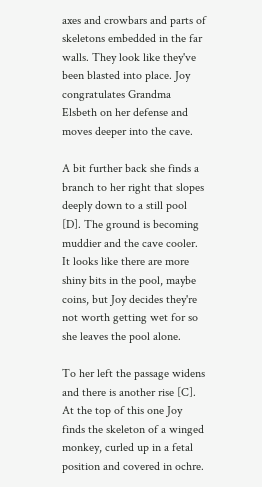axes and crowbars and parts of skeletons embedded in the far walls. They look like they've been blasted into place. Joy congratulates Grandma Elsbeth on her defense and moves deeper into the cave.

A bit further back she finds a branch to her right that slopes deeply down to a still pool [D]. The ground is becoming muddier and the cave cooler. It looks like there are more shiny bits in the pool, maybe coins, but Joy decides they're not worth getting wet for so she leaves the pool alone.

To her left the passage widens and there is another rise [C]. At the top of this one Joy finds the skeleton of a winged monkey, curled up in a fetal position and covered in ochre.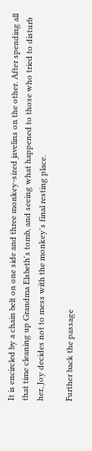It is encircled by a chain belt on one side and three monkey-sized javelins on the other. After spending all that time cleaning up Grandma Elsbeth's tomb, and seeing what happened to those who tried to disturb her, Joy decides not to mess with the monkey's final resting place.

Further back the passage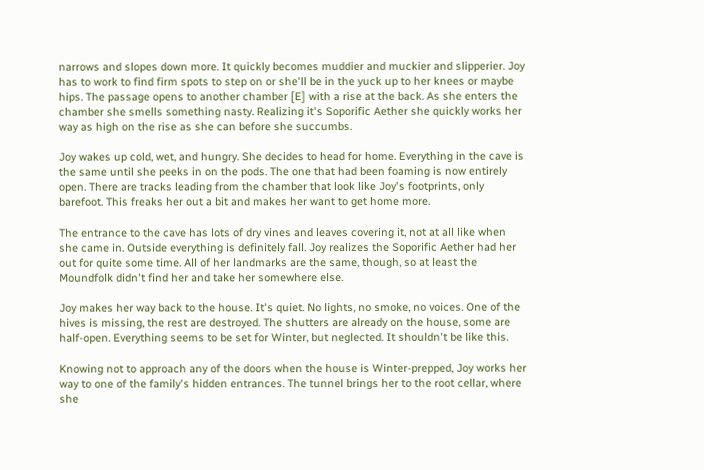narrows and slopes down more. It quickly becomes muddier and muckier and slipperier. Joy has to work to find firm spots to step on or she'll be in the yuck up to her knees or maybe hips. The passage opens to another chamber [E] with a rise at the back. As she enters the chamber she smells something nasty. Realizing it's Soporific Aether she quickly works her way as high on the rise as she can before she succumbs.

Joy wakes up cold, wet, and hungry. She decides to head for home. Everything in the cave is the same until she peeks in on the pods. The one that had been foaming is now entirely open. There are tracks leading from the chamber that look like Joy's footprints, only barefoot. This freaks her out a bit and makes her want to get home more.

The entrance to the cave has lots of dry vines and leaves covering it, not at all like when she came in. Outside everything is definitely fall. Joy realizes the Soporific Aether had her out for quite some time. All of her landmarks are the same, though, so at least the Moundfolk didn't find her and take her somewhere else.

Joy makes her way back to the house. It's quiet. No lights, no smoke, no voices. One of the hives is missing, the rest are destroyed. The shutters are already on the house, some are half-open. Everything seems to be set for Winter, but neglected. It shouldn't be like this.

Knowing not to approach any of the doors when the house is Winter-prepped, Joy works her way to one of the family's hidden entrances. The tunnel brings her to the root cellar, where she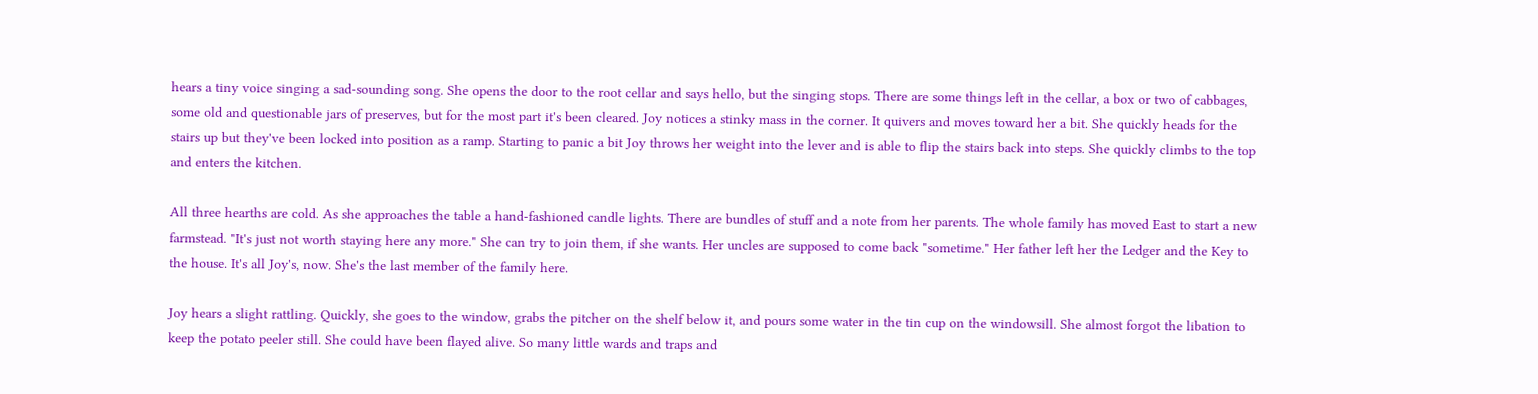hears a tiny voice singing a sad-sounding song. She opens the door to the root cellar and says hello, but the singing stops. There are some things left in the cellar, a box or two of cabbages, some old and questionable jars of preserves, but for the most part it's been cleared. Joy notices a stinky mass in the corner. It quivers and moves toward her a bit. She quickly heads for the stairs up but they've been locked into position as a ramp. Starting to panic a bit Joy throws her weight into the lever and is able to flip the stairs back into steps. She quickly climbs to the top and enters the kitchen.

All three hearths are cold. As she approaches the table a hand-fashioned candle lights. There are bundles of stuff and a note from her parents. The whole family has moved East to start a new farmstead. "It's just not worth staying here any more." She can try to join them, if she wants. Her uncles are supposed to come back "sometime." Her father left her the Ledger and the Key to the house. It's all Joy's, now. She's the last member of the family here.

Joy hears a slight rattling. Quickly, she goes to the window, grabs the pitcher on the shelf below it, and pours some water in the tin cup on the windowsill. She almost forgot the libation to keep the potato peeler still. She could have been flayed alive. So many little wards and traps and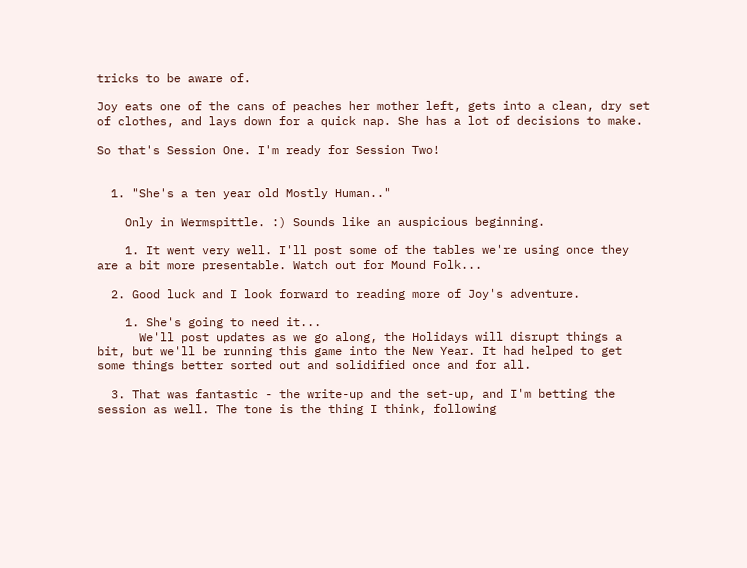tricks to be aware of.

Joy eats one of the cans of peaches her mother left, gets into a clean, dry set of clothes, and lays down for a quick nap. She has a lot of decisions to make.

So that's Session One. I'm ready for Session Two!


  1. "She's a ten year old Mostly Human.."

    Only in Wermspittle. :) Sounds like an auspicious beginning.

    1. It went very well. I'll post some of the tables we're using once they are a bit more presentable. Watch out for Mound Folk...

  2. Good luck and I look forward to reading more of Joy's adventure.

    1. She's going to need it...
      We'll post updates as we go along, the Holidays will disrupt things a bit, but we'll be running this game into the New Year. It had helped to get some things better sorted out and solidified once and for all.

  3. That was fantastic - the write-up and the set-up, and I'm betting the session as well. The tone is the thing I think, following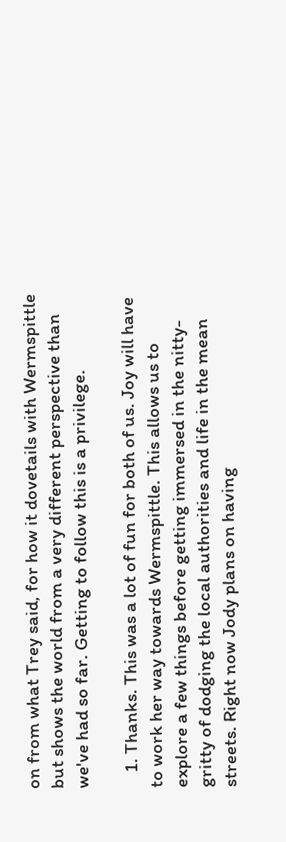on from what Trey said, for how it dovetails with Wermspittle but shows the world from a very different perspective than we've had so far. Getting to follow this is a privilege.

    1. Thanks. This was a lot of fun for both of us. Joy will have to work her way towards Wermspittle. This allows us to explore a few things before getting immersed in the nitty-gritty of dodging the local authorities and life in the mean streets. Right now Jody plans on having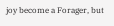joy become a Forager, but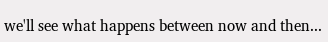we'll see what happens between now and then...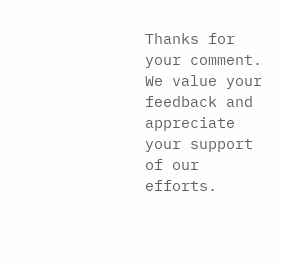Thanks for your comment. We value your feedback and appreciate your support of our efforts.